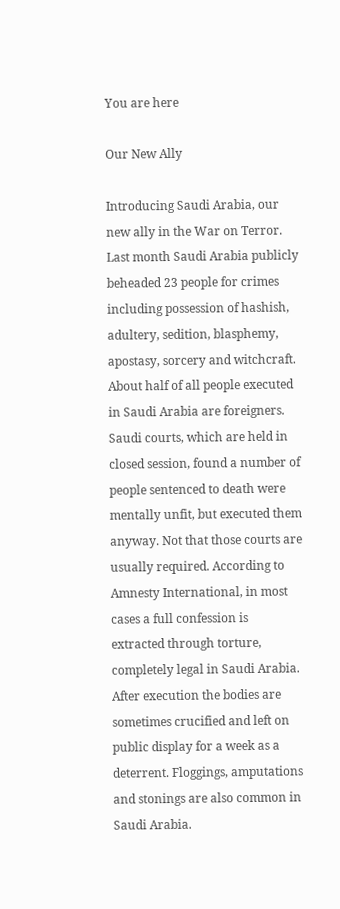You are here

Our New Ally

Introducing Saudi Arabia, our new ally in the War on Terror. Last month Saudi Arabia publicly beheaded 23 people for crimes including possession of hashish, adultery, sedition, blasphemy, apostasy, sorcery and witchcraft. About half of all people executed in Saudi Arabia are foreigners. Saudi courts, which are held in closed session, found a number of people sentenced to death were mentally unfit, but executed them anyway. Not that those courts are usually required. According to Amnesty International, in most cases a full confession is extracted through torture, completely legal in Saudi Arabia. After execution the bodies are sometimes crucified and left on public display for a week as a deterrent. Floggings, amputations and stonings are also common in Saudi Arabia.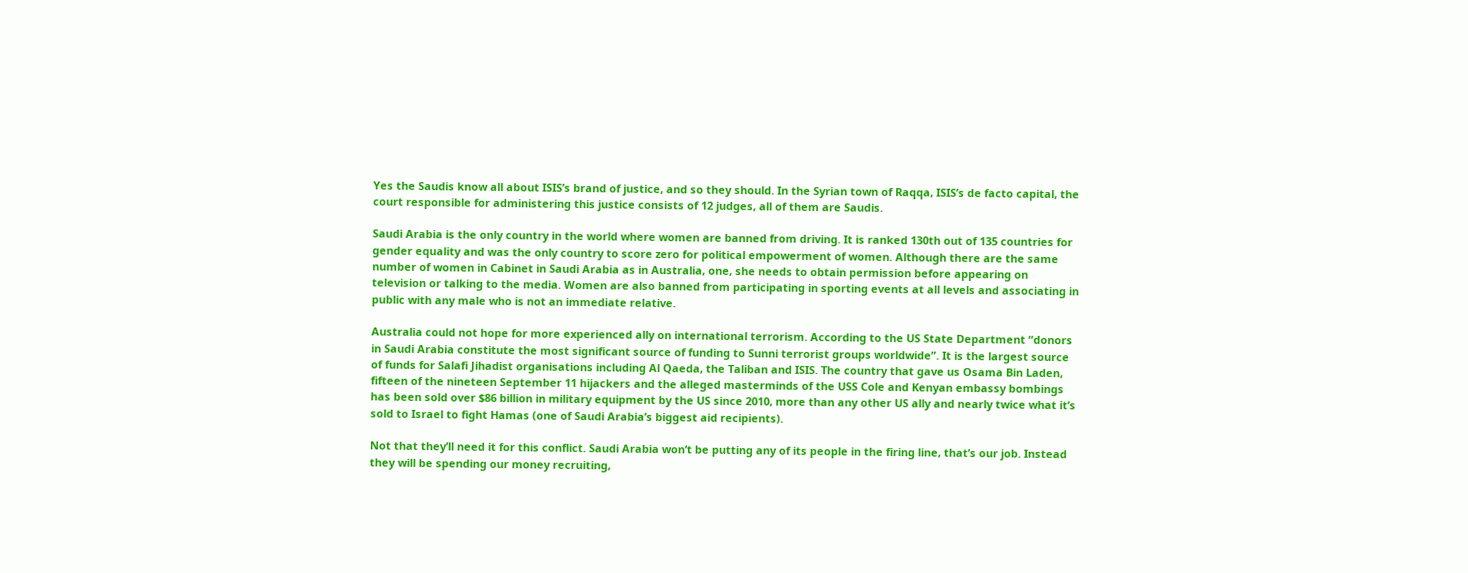Yes the Saudis know all about ISIS’s brand of justice, and so they should. In the Syrian town of Raqqa, ISIS’s de facto capital, the court responsible for administering this justice consists of 12 judges, all of them are Saudis.

Saudi Arabia is the only country in the world where women are banned from driving. It is ranked 130th out of 135 countries for gender equality and was the only country to score zero for political empowerment of women. Although there are the same number of women in Cabinet in Saudi Arabia as in Australia, one, she needs to obtain permission before appearing on television or talking to the media. Women are also banned from participating in sporting events at all levels and associating in public with any male who is not an immediate relative.

Australia could not hope for more experienced ally on international terrorism. According to the US State Department “donors in Saudi Arabia constitute the most significant source of funding to Sunni terrorist groups worldwide”. It is the largest source of funds for Salafi Jihadist organisations including Al Qaeda, the Taliban and ISIS. The country that gave us Osama Bin Laden, fifteen of the nineteen September 11 hijackers and the alleged masterminds of the USS Cole and Kenyan embassy bombings has been sold over $86 billion in military equipment by the US since 2010, more than any other US ally and nearly twice what it’s sold to Israel to fight Hamas (one of Saudi Arabia’s biggest aid recipients).

Not that they’ll need it for this conflict. Saudi Arabia won’t be putting any of its people in the firing line, that’s our job. Instead they will be spending our money recruiting,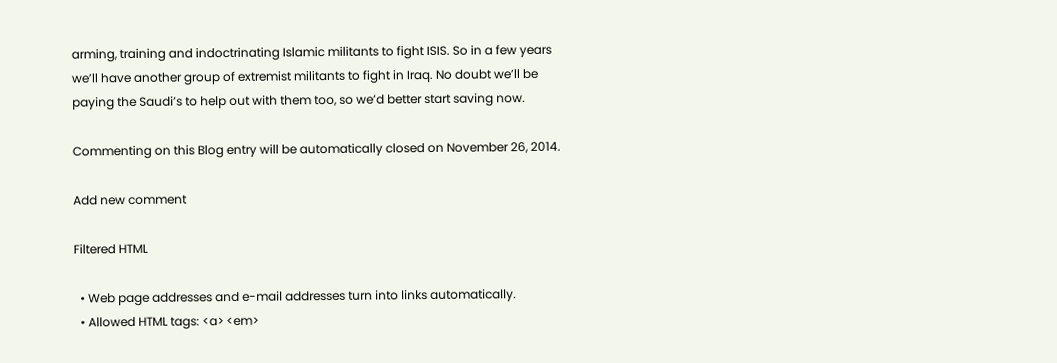arming, training and indoctrinating Islamic militants to fight ISIS. So in a few years we’ll have another group of extremist militants to fight in Iraq. No doubt we’ll be paying the Saudi’s to help out with them too, so we’d better start saving now.

Commenting on this Blog entry will be automatically closed on November 26, 2014.

Add new comment

Filtered HTML

  • Web page addresses and e-mail addresses turn into links automatically.
  • Allowed HTML tags: <a> <em>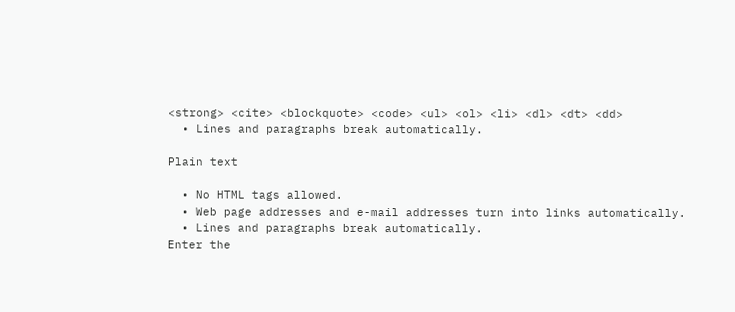<strong> <cite> <blockquote> <code> <ul> <ol> <li> <dl> <dt> <dd>
  • Lines and paragraphs break automatically.

Plain text

  • No HTML tags allowed.
  • Web page addresses and e-mail addresses turn into links automatically.
  • Lines and paragraphs break automatically.
Enter the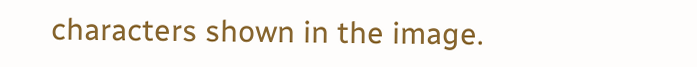characters shown in the image.